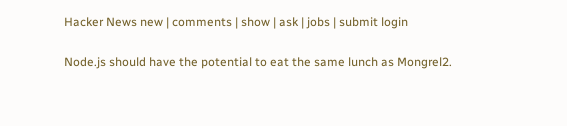Hacker News new | comments | show | ask | jobs | submit login

Node.js should have the potential to eat the same lunch as Mongrel2.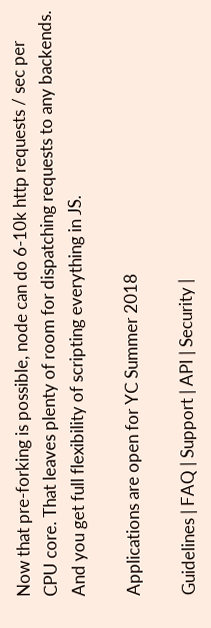Now that pre-forking is possible, node can do 6-10k http requests / sec per CPU core. That leaves plenty of room for dispatching requests to any backends. And you get full flexibility of scripting everything in JS.

Applications are open for YC Summer 2018

Guidelines | FAQ | Support | API | Security |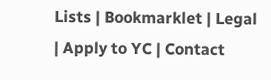Lists | Bookmarklet | Legal | Apply to YC | Contact